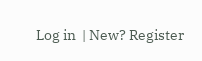Log in  | New? Register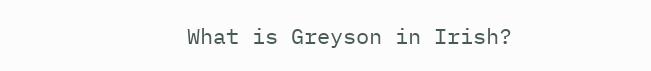What is Greyson in Irish?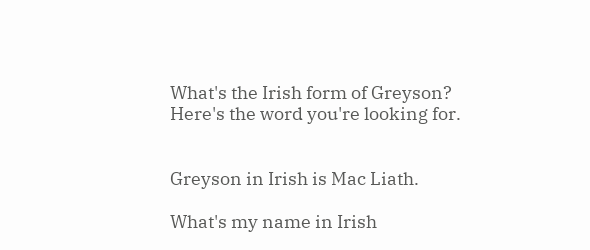What's the Irish form of Greyson? Here's the word you're looking for.


Greyson in Irish is Mac Liath.

What's my name in Irish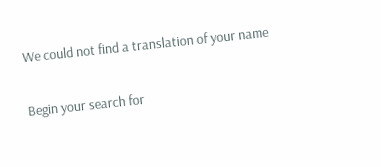We could not find a translation of your name

Begin your search for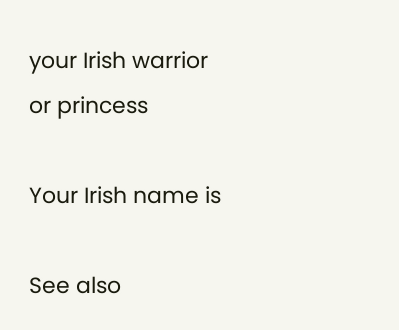your Irish warrior or princess

Your Irish name is

See also